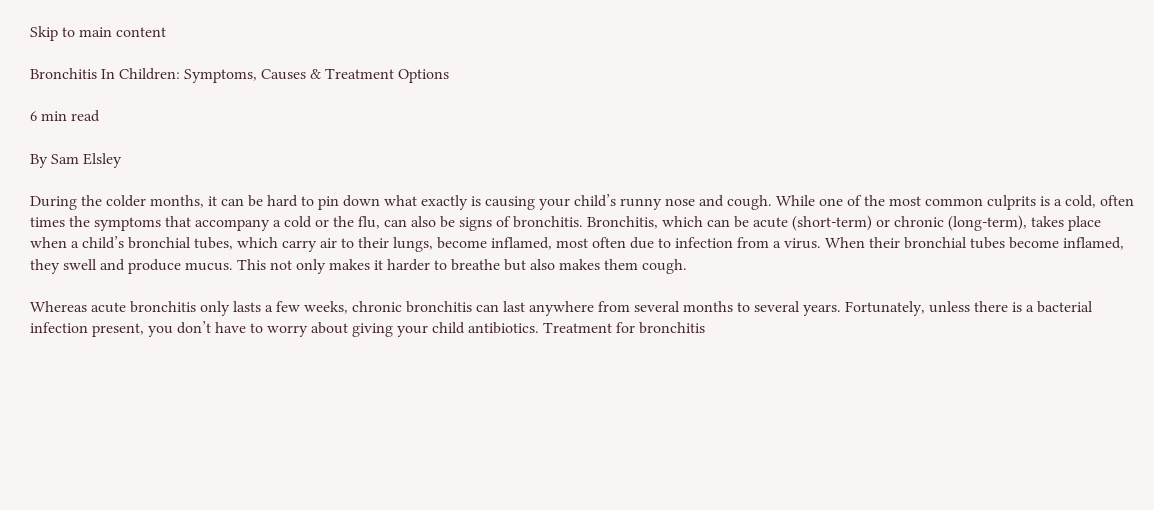Skip to main content

Bronchitis In Children: Symptoms, Causes & Treatment Options

6 min read

By Sam Elsley

During the colder months, it can be hard to pin down what exactly is causing your child’s runny nose and cough. While one of the most common culprits is a cold, often times the symptoms that accompany a cold or the flu, can also be signs of bronchitis. Bronchitis, which can be acute (short-term) or chronic (long-term), takes place when a child’s bronchial tubes, which carry air to their lungs, become inflamed, most often due to infection from a virus. When their bronchial tubes become inflamed, they swell and produce mucus. This not only makes it harder to breathe but also makes them cough.

Whereas acute bronchitis only lasts a few weeks, chronic bronchitis can last anywhere from several months to several years. Fortunately, unless there is a bacterial infection present, you don’t have to worry about giving your child antibiotics. Treatment for bronchitis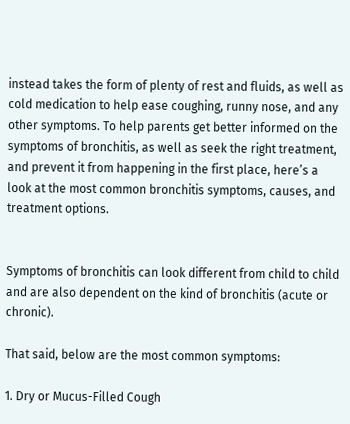instead takes the form of plenty of rest and fluids, as well as cold medication to help ease coughing, runny nose, and any other symptoms. To help parents get better informed on the symptoms of bronchitis, as well as seek the right treatment, and prevent it from happening in the first place, here’s a look at the most common bronchitis symptoms, causes, and treatment options.


Symptoms of bronchitis can look different from child to child and are also dependent on the kind of bronchitis (acute or chronic).

That said, below are the most common symptoms:

1. Dry or Mucus-Filled Cough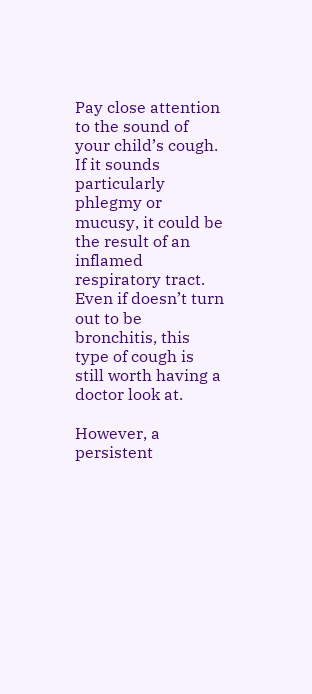Pay close attention to the sound of your child’s cough. If it sounds particularly phlegmy or mucusy, it could be the result of an inflamed respiratory tract. Even if doesn’t turn out to be bronchitis, this type of cough is still worth having a doctor look at.

However, a persistent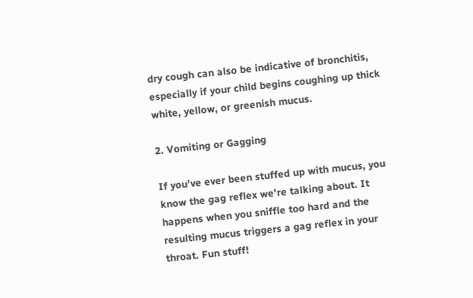dry cough can also be indicative of bronchitis, especially if your child begins coughing up thick white, yellow, or greenish mucus.

2. Vomiting or Gagging

If you’ve ever been stuffed up with mucus, you know the gag reflex we’re talking about. It happens when you sniffle too hard and the resulting mucus triggers a gag reflex in your throat. Fun stuff!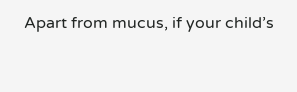Apart from mucus, if your child’s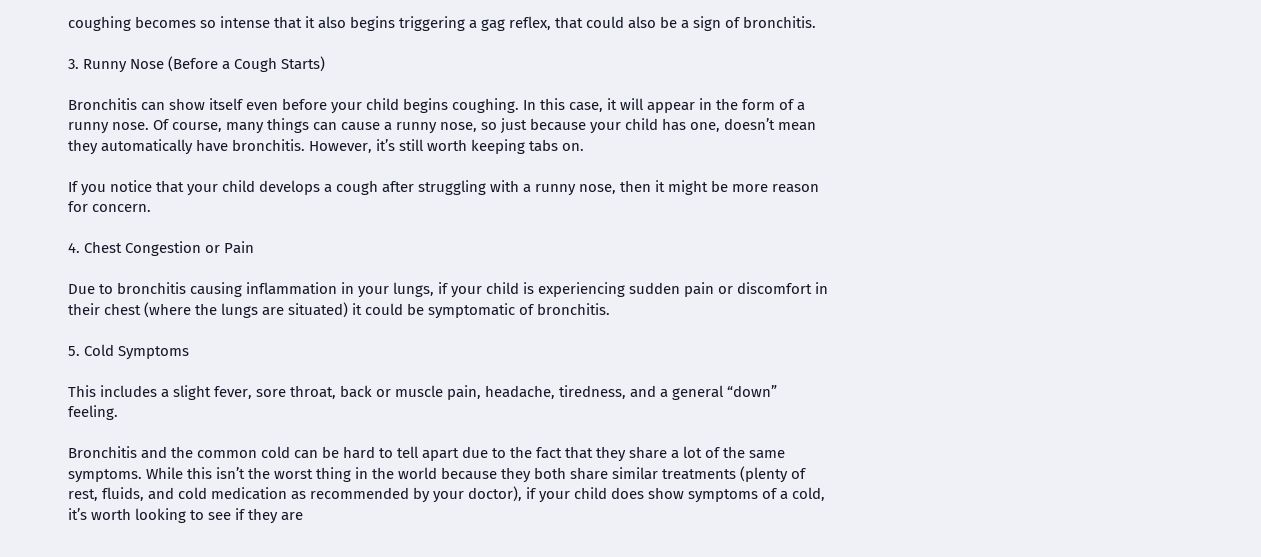coughing becomes so intense that it also begins triggering a gag reflex, that could also be a sign of bronchitis.

3. Runny Nose (Before a Cough Starts)

Bronchitis can show itself even before your child begins coughing. In this case, it will appear in the form of a runny nose. Of course, many things can cause a runny nose, so just because your child has one, doesn’t mean they automatically have bronchitis. However, it’s still worth keeping tabs on.

If you notice that your child develops a cough after struggling with a runny nose, then it might be more reason for concern.

4. Chest Congestion or Pain

Due to bronchitis causing inflammation in your lungs, if your child is experiencing sudden pain or discomfort in their chest (where the lungs are situated) it could be symptomatic of bronchitis.

5. Cold Symptoms

This includes a slight fever, sore throat, back or muscle pain, headache, tiredness, and a general “down” feeling.

Bronchitis and the common cold can be hard to tell apart due to the fact that they share a lot of the same symptoms. While this isn’t the worst thing in the world because they both share similar treatments (plenty of rest, fluids, and cold medication as recommended by your doctor), if your child does show symptoms of a cold, it’s worth looking to see if they are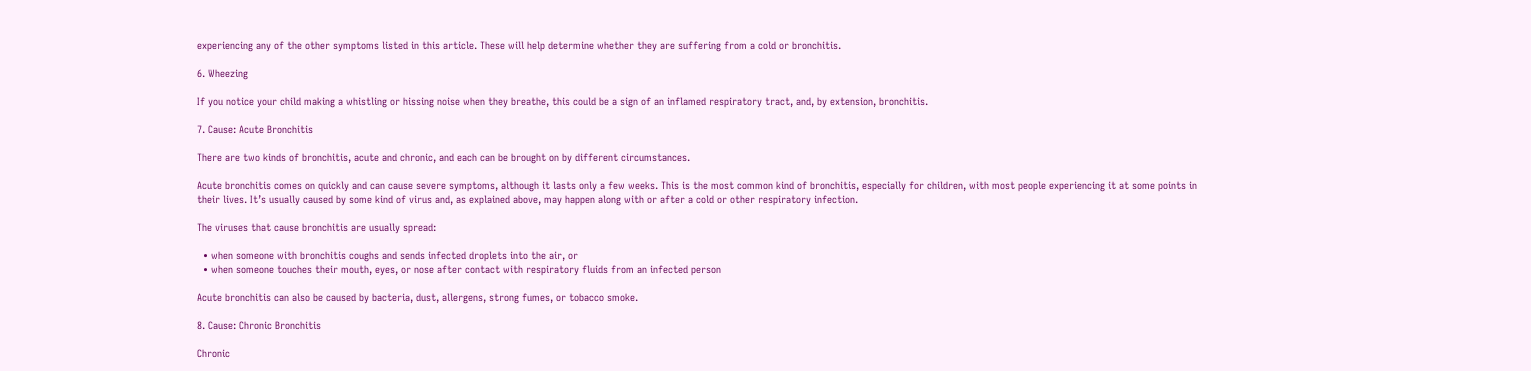experiencing any of the other symptoms listed in this article. These will help determine whether they are suffering from a cold or bronchitis.

6. Wheezing

If you notice your child making a whistling or hissing noise when they breathe, this could be a sign of an inflamed respiratory tract, and, by extension, bronchitis.

7. Cause: Acute Bronchitis

There are two kinds of bronchitis, acute and chronic, and each can be brought on by different circumstances.

Acute bronchitis comes on quickly and can cause severe symptoms, although it lasts only a few weeks. This is the most common kind of bronchitis, especially for children, with most people experiencing it at some points in their lives. It’s usually caused by some kind of virus and, as explained above, may happen along with or after a cold or other respiratory infection.

The viruses that cause bronchitis are usually spread:

  • when someone with bronchitis coughs and sends infected droplets into the air, or
  • when someone touches their mouth, eyes, or nose after contact with respiratory fluids from an infected person

Acute bronchitis can also be caused by bacteria, dust, allergens, strong fumes, or tobacco smoke.

8. Cause: Chronic Bronchitis

Chronic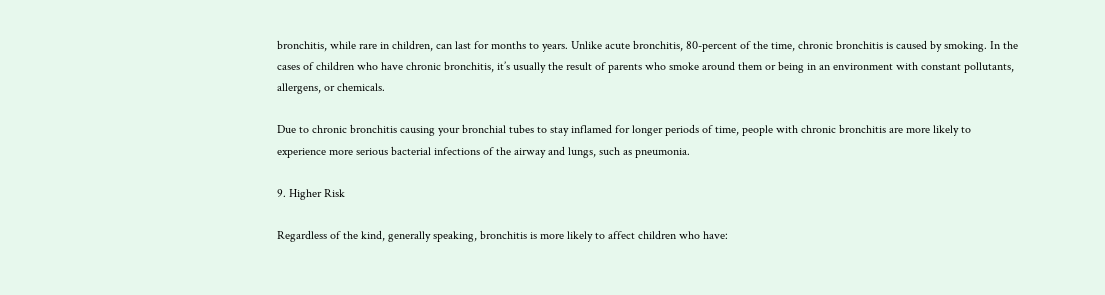bronchitis, while rare in children, can last for months to years. Unlike acute bronchitis, 80-percent of the time, chronic bronchitis is caused by smoking. In the cases of children who have chronic bronchitis, it’s usually the result of parents who smoke around them or being in an environment with constant pollutants, allergens, or chemicals.

Due to chronic bronchitis causing your bronchial tubes to stay inflamed for longer periods of time, people with chronic bronchitis are more likely to experience more serious bacterial infections of the airway and lungs, such as pneumonia.

9. Higher Risk

Regardless of the kind, generally speaking, bronchitis is more likely to affect children who have: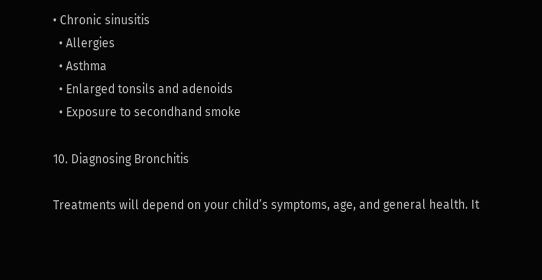• Chronic sinusitis
  • Allergies
  • Asthma
  • Enlarged tonsils and adenoids
  • Exposure to secondhand smoke

10. Diagnosing Bronchitis

Treatments will depend on your child’s symptoms, age, and general health. It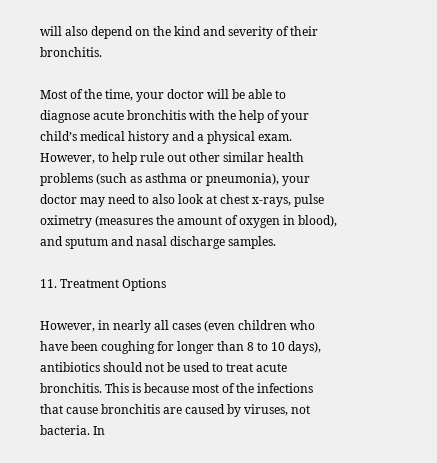will also depend on the kind and severity of their bronchitis.

Most of the time, your doctor will be able to diagnose acute bronchitis with the help of your child’s medical history and a physical exam. However, to help rule out other similar health problems (such as asthma or pneumonia), your doctor may need to also look at chest x-rays, pulse oximetry (measures the amount of oxygen in blood), and sputum and nasal discharge samples.

11. Treatment Options

However, in nearly all cases (even children who have been coughing for longer than 8 to 10 days), antibiotics should not be used to treat acute bronchitis. This is because most of the infections that cause bronchitis are caused by viruses, not bacteria. In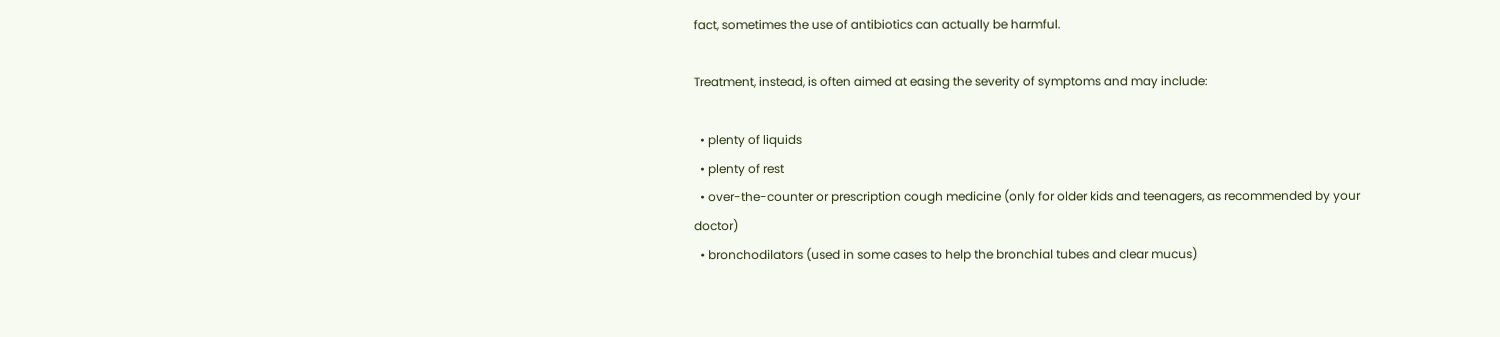fact, sometimes the use of antibiotics can actually be harmful.

Treatment, instead, is often aimed at easing the severity of symptoms and may include:

  • plenty of liquids
  • plenty of rest
  • over-the-counter or prescription cough medicine (only for older kids and teenagers, as recommended by your doctor)
  • bronchodilators (used in some cases to help the bronchial tubes and clear mucus)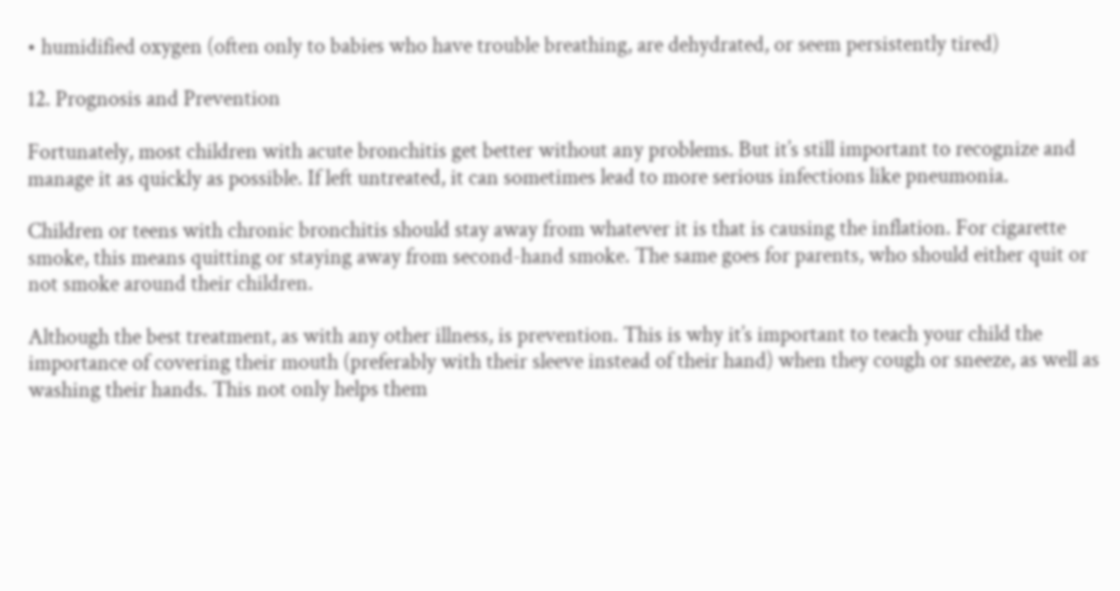• humidified oxygen (often only to babies who have trouble breathing, are dehydrated, or seem persistently tired)

12. Prognosis and Prevention

Fortunately, most children with acute bronchitis get better without any problems. But it’s still important to recognize and manage it as quickly as possible. If left untreated, it can sometimes lead to more serious infections like pneumonia.

Children or teens with chronic bronchitis should stay away from whatever it is that is causing the inflation. For cigarette smoke, this means quitting or staying away from second-hand smoke. The same goes for parents, who should either quit or not smoke around their children.

Although the best treatment, as with any other illness, is prevention. This is why it’s important to teach your child the importance of covering their mouth (preferably with their sleeve instead of their hand) when they cough or sneeze, as well as washing their hands. This not only helps them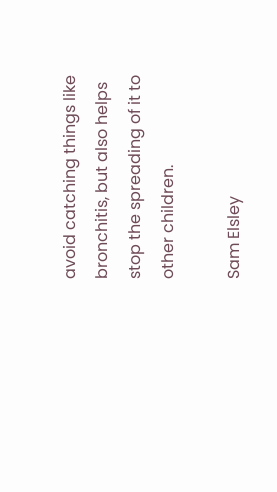avoid catching things like bronchitis, but also helps stop the spreading of it to other children.

Sam Elsley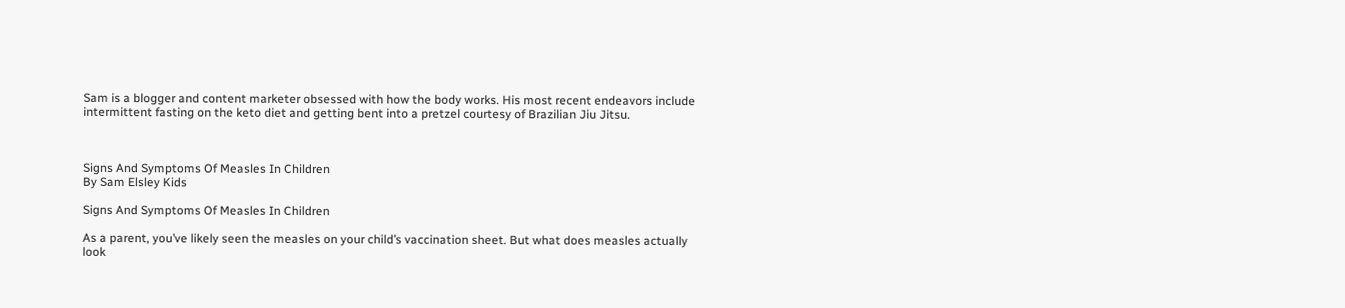Sam is a blogger and content marketer obsessed with how the body works. His most recent endeavors include intermittent fasting on the keto diet and getting bent into a pretzel courtesy of Brazilian Jiu Jitsu.



Signs And Symptoms Of Measles In Children
By Sam Elsley Kids

Signs And Symptoms Of Measles In Children

As a parent, you’ve likely seen the measles on your child’s vaccination sheet. But what does measles actually look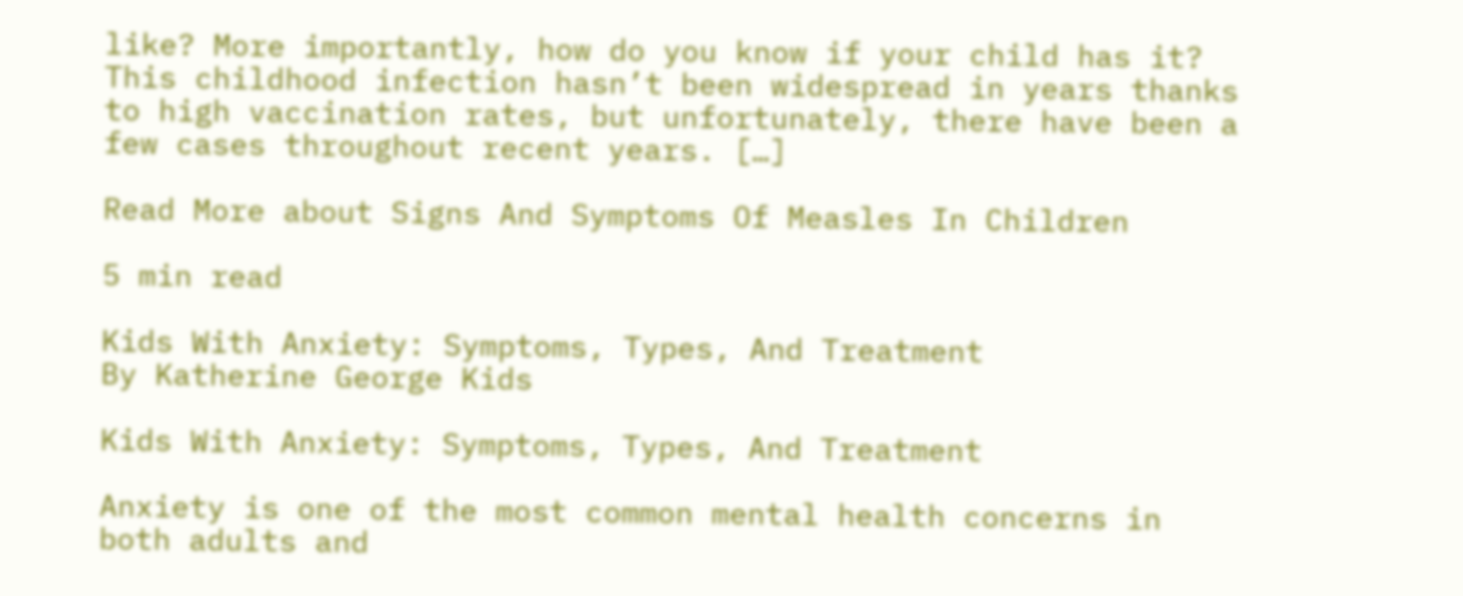like? More importantly, how do you know if your child has it? This childhood infection hasn’t been widespread in years thanks to high vaccination rates, but unfortunately, there have been a few cases throughout recent years. […]

Read More about Signs And Symptoms Of Measles In Children

5 min read

Kids With Anxiety: Symptoms, Types, And Treatment
By Katherine George Kids

Kids With Anxiety: Symptoms, Types, And Treatment

Anxiety is one of the most common mental health concerns in both adults and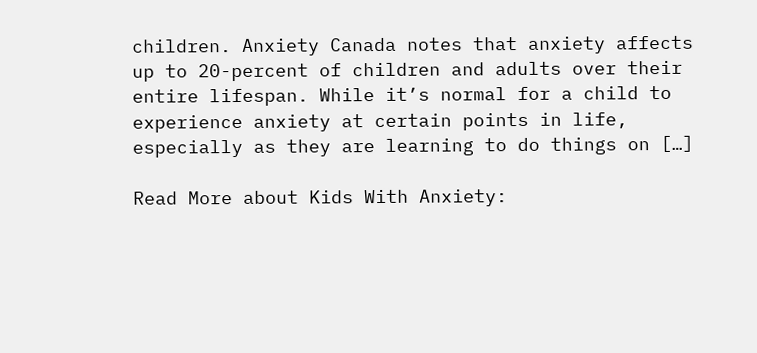children. Anxiety Canada notes that anxiety affects up to 20-percent of children and adults over their entire lifespan. While it’s normal for a child to experience anxiety at certain points in life, especially as they are learning to do things on […]

Read More about Kids With Anxiety: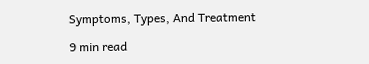Symptoms, Types, And Treatment

9 min read